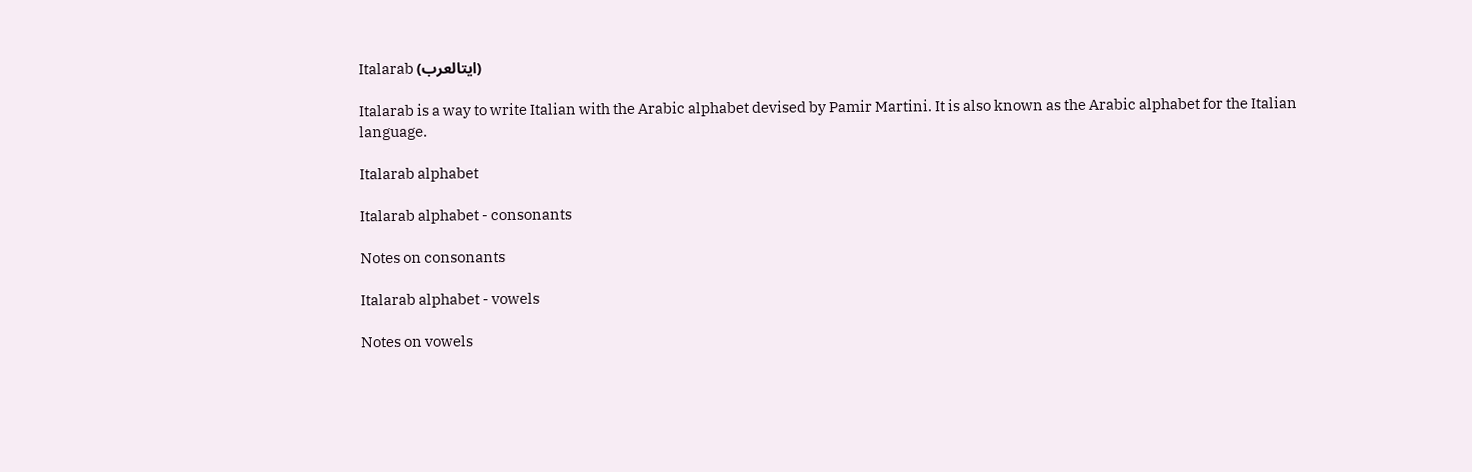Italarab (ایتالعرب)

Italarab is a way to write Italian with the Arabic alphabet devised by Pamir Martini. It is also known as the Arabic alphabet for the Italian language.

Italarab alphabet

Italarab alphabet - consonants

Notes on consonants

Italarab alphabet - vowels

Notes on vowels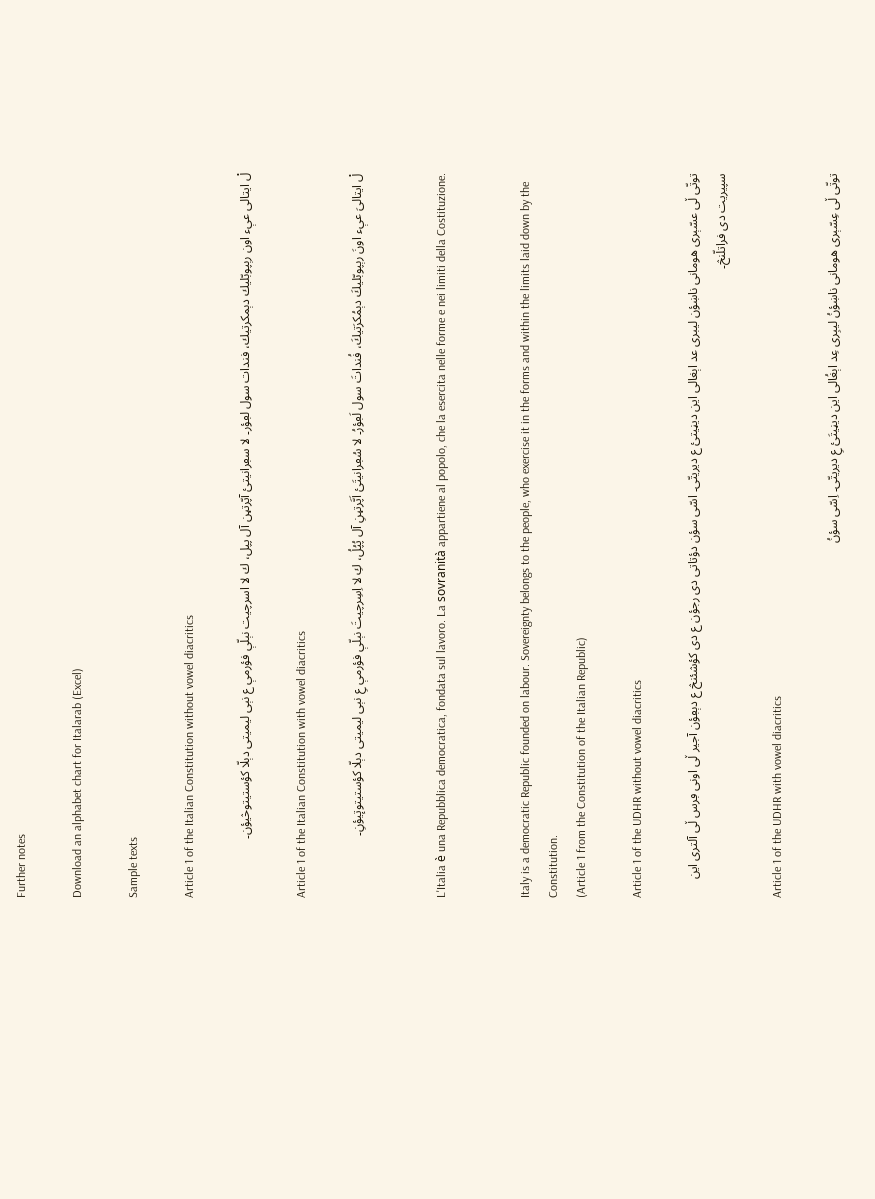Further notes

Download an alphabet chart for Italarab (Excel)

Sample texts

Article 1 of the Italian Constitution without vowel diacritics

لْ ایتالی عېء اون رېپوبّلیك دېمكرتیك، فندات سول لڢؤر۔ لا سڢرانیتئ آپّرتؠن آل پپل، ك لا اسرچیت نېلّې فؤرمې ع نېی لیمیتی دېلّا كؤستیتوڅیؤن۔

Article 1 of the Italian Constitution with vowel diacritics

لْ ایتالیَ عېء اونَ رېپوبّلیكَ دېمُكرَتیكَ، فُنداتَ سول لَڢؤرُ۔ لا سُڢرانیتَئ اَپَّرتؠنِ آل پُپُلُ، كِ لا اِسِرچیتَ نېلّې فؤرمې عِ نېی لیمیتی دېلّا كؤستیتوتٕیؤنِ۔


L'Italia è una Repubblica democratica, fondata sul lavoro. La sovranità appartiene al popolo, che la esercita nelle forme e nei limiti della Costituzione.


Italy is a democratic Republic founded on labour. Sovereignty belongs to the people, who exercise it in the forms and within the limits laid down by the Constitution.
(Article 1 from the Constitution of the Italian Republic)

Article 1 of the UDHR without vowel diacritics

توتّی ڵی عسّېری هومانی ناښؤن لیبری عد اېغالی این دیڼیتئ ع دیریتّی۔ اسّی سؤن دؤتاتی دی رجؤن ع دی كؤشئنڅ ع دېڢؤن آجیر ڵی اونی ڢرس ڵی آلتری این سپیریت دی فراتلّنڅ۔

Article 1 of the UDHR with vowel diacritics

توتّی ڵی عِسّېری هومانی ناښؤنُ لیبِری عِد اېغُالی این دیڼیتَئ عِ دیریتّی۔ اِسّی سؤنُ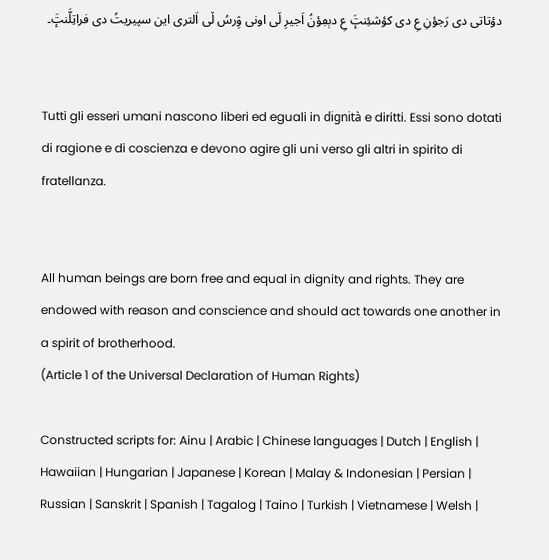دؤتاتی دی رَجؤنِ عِ دی كؤشئِنتَٕ عِ دېڢؤنُ اَجیرِ ڵی اونی ۋِرسُ ڵی اَلتری این سپیریتُ دی فراتِلَّنتَٕ۔


Tutti gli esseri umani nascono liberi ed eguali in dignità e diritti. Essi sono dotati di ragione e di coscienza e devono agire gli uni verso gli altri in spirito di fratellanza.


All human beings are born free and equal in dignity and rights. They are endowed with reason and conscience and should act towards one another in a spirit of brotherhood.
(Article 1 of the Universal Declaration of Human Rights)

Constructed scripts for: Ainu | Arabic | Chinese languages | Dutch | English | Hawaiian | Hungarian | Japanese | Korean | Malay & Indonesian | Persian | Russian | Sanskrit | Spanish | Tagalog | Taino | Turkish | Vietnamese | Welsh |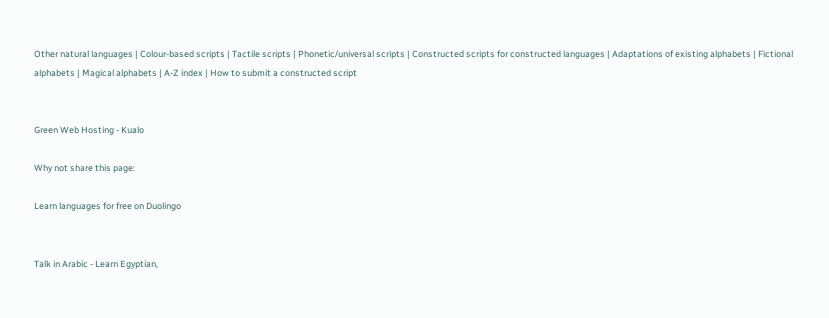Other natural languages | Colour-based scripts | Tactile scripts | Phonetic/universal scripts | Constructed scripts for constructed languages | Adaptations of existing alphabets | Fictional alphabets | Magical alphabets | A-Z index | How to submit a constructed script


Green Web Hosting - Kualo

Why not share this page:

Learn languages for free on Duolingo


Talk in Arabic - Learn Egyptian,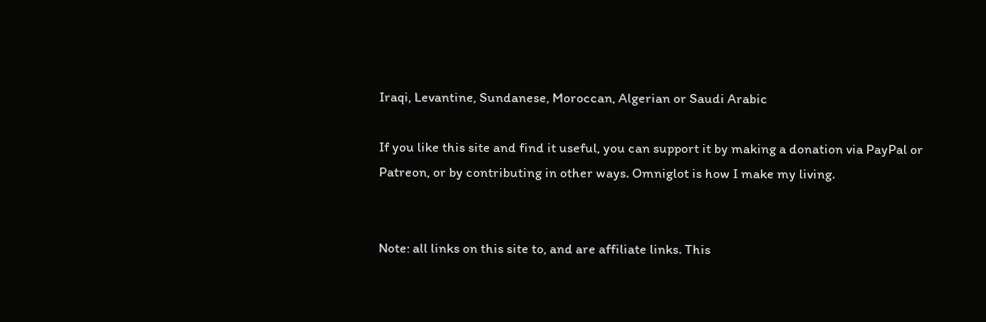Iraqi, Levantine, Sundanese, Moroccan, Algerian or Saudi Arabic

If you like this site and find it useful, you can support it by making a donation via PayPal or Patreon, or by contributing in other ways. Omniglot is how I make my living.


Note: all links on this site to, and are affiliate links. This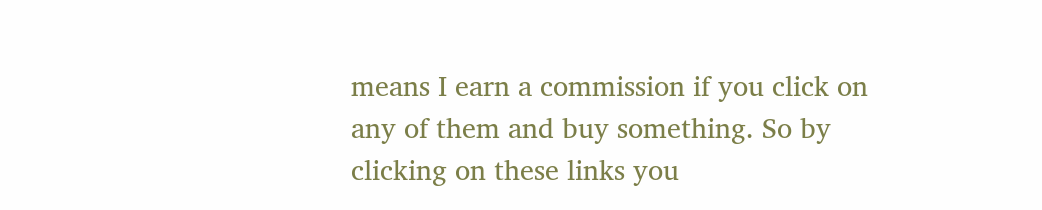means I earn a commission if you click on any of them and buy something. So by clicking on these links you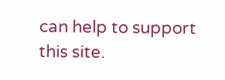can help to support this site.